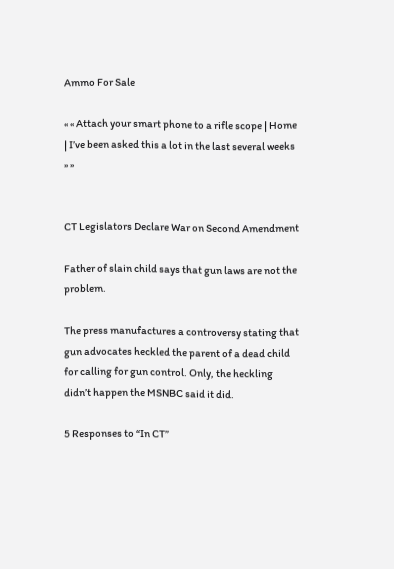Ammo For Sale

« « Attach your smart phone to a rifle scope | Home | I’ve been asked this a lot in the last several weeks » »


CT Legislators Declare War on Second Amendment

Father of slain child says that gun laws are not the problem.

The press manufactures a controversy stating that gun advocates heckled the parent of a dead child for calling for gun control. Only, the heckling didn’t happen the MSNBC said it did.

5 Responses to “In CT”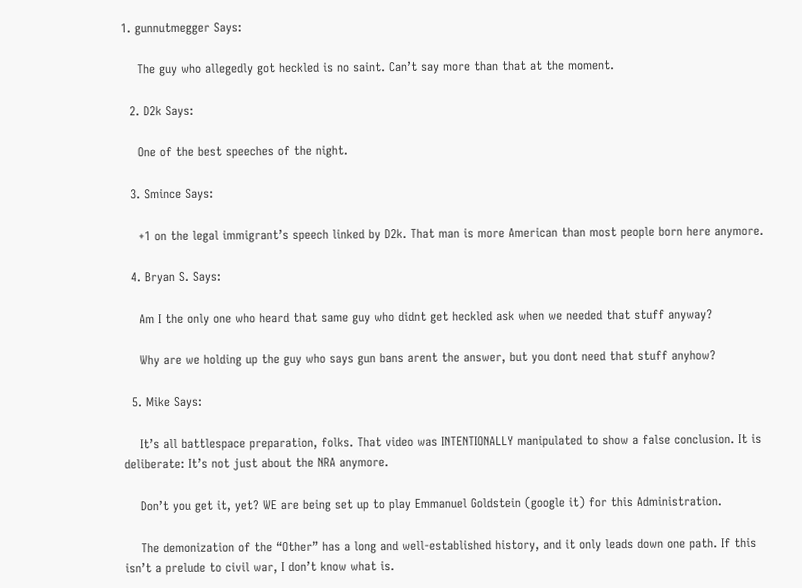1. gunnutmegger Says:

    The guy who allegedly got heckled is no saint. Can’t say more than that at the moment.

  2. D2k Says:

    One of the best speeches of the night.

  3. Smince Says:

    +1 on the legal immigrant’s speech linked by D2k. That man is more American than most people born here anymore.

  4. Bryan S. Says:

    Am I the only one who heard that same guy who didnt get heckled ask when we needed that stuff anyway?

    Why are we holding up the guy who says gun bans arent the answer, but you dont need that stuff anyhow?

  5. Mike Says:

    It’s all battlespace preparation, folks. That video was INTENTIONALLY manipulated to show a false conclusion. It is deliberate: It’s not just about the NRA anymore.

    Don’t you get it, yet? WE are being set up to play Emmanuel Goldstein (google it) for this Administration.

    The demonization of the “Other” has a long and well-established history, and it only leads down one path. If this isn’t a prelude to civil war, I don’t know what is.